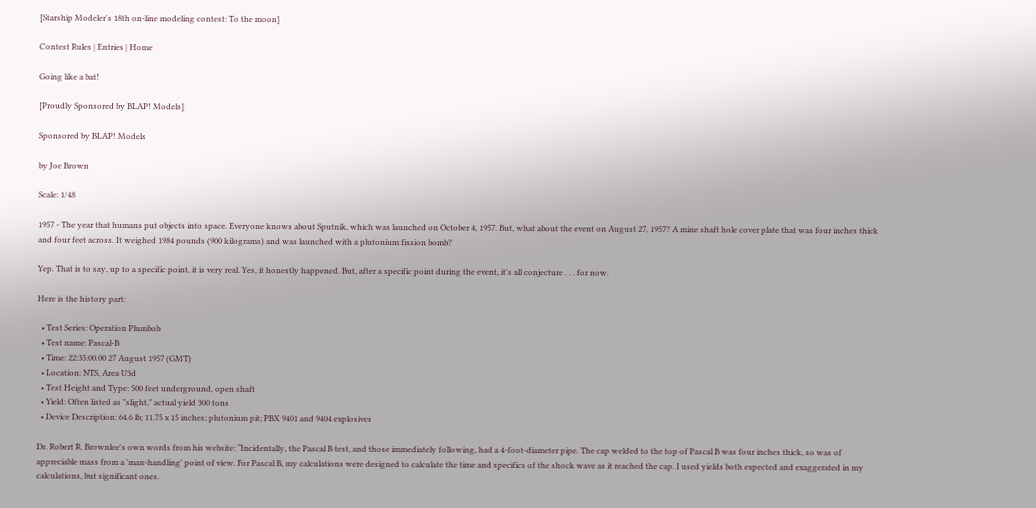[Starship Modeler's 18th on-line modeling contest: To the moon]

Contest Rules | Entries | Home

Going like a bat!

[Proudly Sponsored by BLAP! Models]

Sponsored by BLAP! Models

by Joe Brown

Scale: 1/48

1957 - The year that humans put objects into space. Everyone knows about Sputnik, which was launched on October 4, 1957. But, what about the event on August 27, 1957? A mine shaft hole cover plate that was four inches thick and four feet across. It weighed 1984 pounds (900 kilograms) and was launched with a plutonium fission bomb?

Yep. That is to say, up to a specific point, it is very real. Yes, it honestly happened. But, after a specific point during the event, it's all conjecture . . . for now.

Here is the history part:

  • Test Series: Operation Plumbob
  • Test name: Pascal-B
  • Time: 22:35:00.00 27 August 1957 (GMT)
  • Location: NTS, Area U3d
  • Test Height and Type: 500 feet underground, open shaft
  • Yield: Often listed as "slight," actual yield 300 tons
  • Device Description: 64.6 lb; 11.75 x 15 inches; plutonium pit; PBX 9401 and 9404 explosives

Dr. Robert R. Brownlee's own words from his website: “Incidentally, the Pascal B test, and those immediately following, had a 4-foot-diameter pipe. The cap welded to the top of Pascal B was four inches thick, so was of appreciable mass from a 'man-handling' point of view. For Pascal B, my calculations were designed to calculate the time and specifics of the shock wave as it reached the cap. I used yields both expected and exaggerated in my calculations, but significant ones.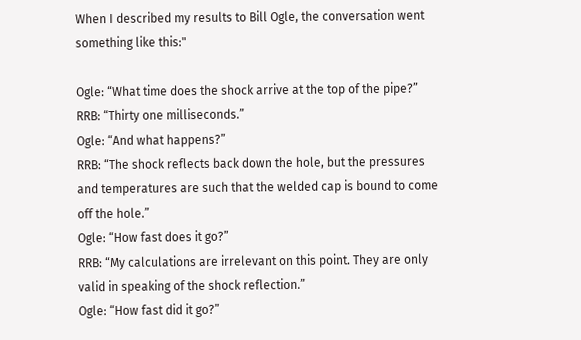When I described my results to Bill Ogle, the conversation went something like this:"

Ogle: “What time does the shock arrive at the top of the pipe?”
RRB: “Thirty one milliseconds.”
Ogle: “And what happens?”
RRB: “The shock reflects back down the hole, but the pressures and temperatures are such that the welded cap is bound to come off the hole.”
Ogle: “How fast does it go?”
RRB: “My calculations are irrelevant on this point. They are only valid in speaking of the shock reflection.”
Ogle: “How fast did it go?”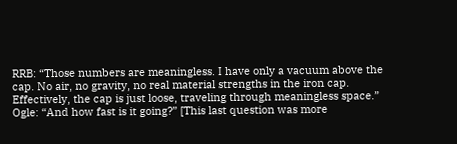RRB: “Those numbers are meaningless. I have only a vacuum above the cap. No air, no gravity, no real material strengths in the iron cap. Effectively, the cap is just loose, traveling through meaningless space.”
Ogle: “And how fast is it going?” [This last question was more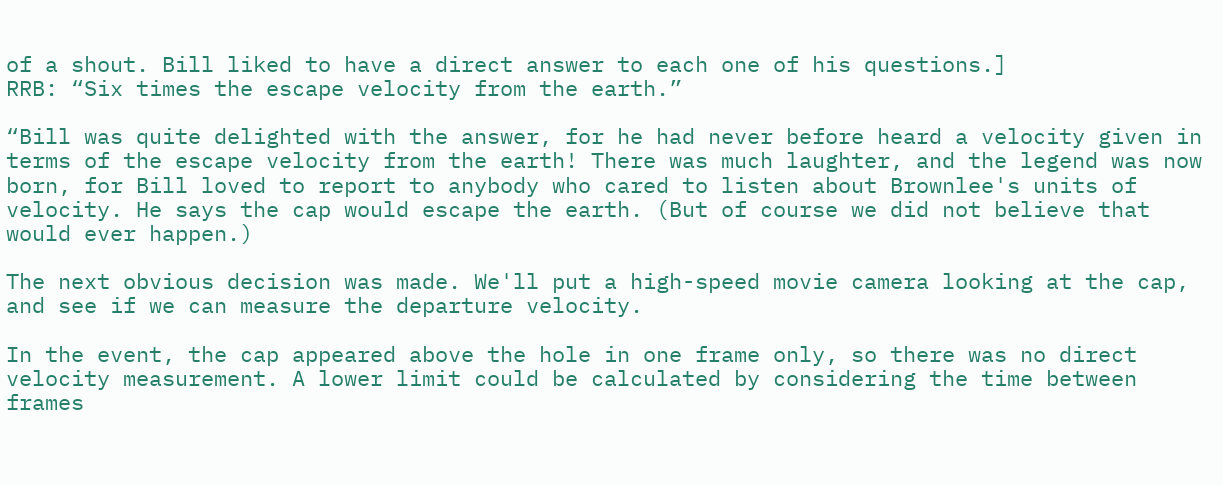of a shout. Bill liked to have a direct answer to each one of his questions.]
RRB: “Six times the escape velocity from the earth.”

“Bill was quite delighted with the answer, for he had never before heard a velocity given in terms of the escape velocity from the earth! There was much laughter, and the legend was now born, for Bill loved to report to anybody who cared to listen about Brownlee's units of velocity. He says the cap would escape the earth. (But of course we did not believe that would ever happen.)

The next obvious decision was made. We'll put a high-speed movie camera looking at the cap, and see if we can measure the departure velocity.

In the event, the cap appeared above the hole in one frame only, so there was no direct velocity measurement. A lower limit could be calculated by considering the time between frames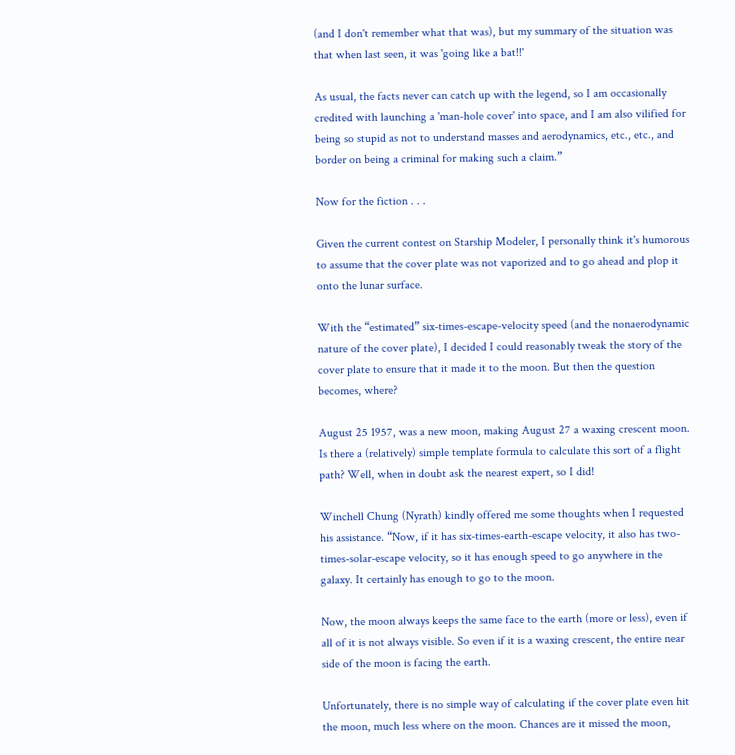(and I don't remember what that was), but my summary of the situation was that when last seen, it was 'going like a bat!!'

As usual, the facts never can catch up with the legend, so I am occasionally credited with launching a 'man-hole cover' into space, and I am also vilified for being so stupid as not to understand masses and aerodynamics, etc., etc., and border on being a criminal for making such a claim.”

Now for the fiction . . .

Given the current contest on Starship Modeler, I personally think it's humorous to assume that the cover plate was not vaporized and to go ahead and plop it onto the lunar surface.

With the “estimated” six-times-escape-velocity speed (and the nonaerodynamic nature of the cover plate), I decided I could reasonably tweak the story of the cover plate to ensure that it made it to the moon. But then the question becomes, where?

August 25 1957, was a new moon, making August 27 a waxing crescent moon. Is there a (relatively) simple template formula to calculate this sort of a flight path? Well, when in doubt ask the nearest expert, so I did!

Winchell Chung (Nyrath) kindly offered me some thoughts when I requested his assistance. “Now, if it has six-times-earth-escape velocity, it also has two-times-solar-escape velocity, so it has enough speed to go anywhere in the galaxy. It certainly has enough to go to the moon.

Now, the moon always keeps the same face to the earth (more or less), even if all of it is not always visible. So even if it is a waxing crescent, the entire near side of the moon is facing the earth.

Unfortunately, there is no simple way of calculating if the cover plate even hit the moon, much less where on the moon. Chances are it missed the moon,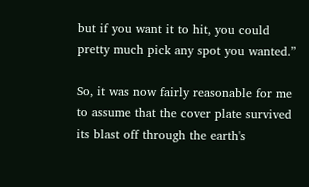but if you want it to hit, you could pretty much pick any spot you wanted.”

So, it was now fairly reasonable for me to assume that the cover plate survived its blast off through the earth's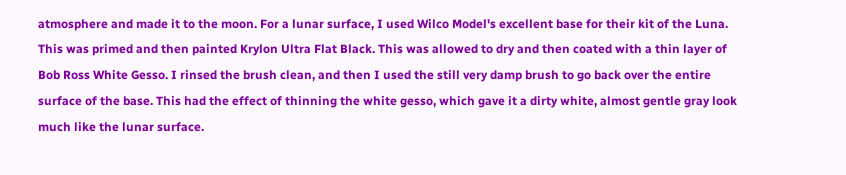atmosphere and made it to the moon. For a lunar surface, I used Wilco Model's excellent base for their kit of the Luna. This was primed and then painted Krylon Ultra Flat Black. This was allowed to dry and then coated with a thin layer of Bob Ross White Gesso. I rinsed the brush clean, and then I used the still very damp brush to go back over the entire surface of the base. This had the effect of thinning the white gesso, which gave it a dirty white, almost gentle gray look much like the lunar surface.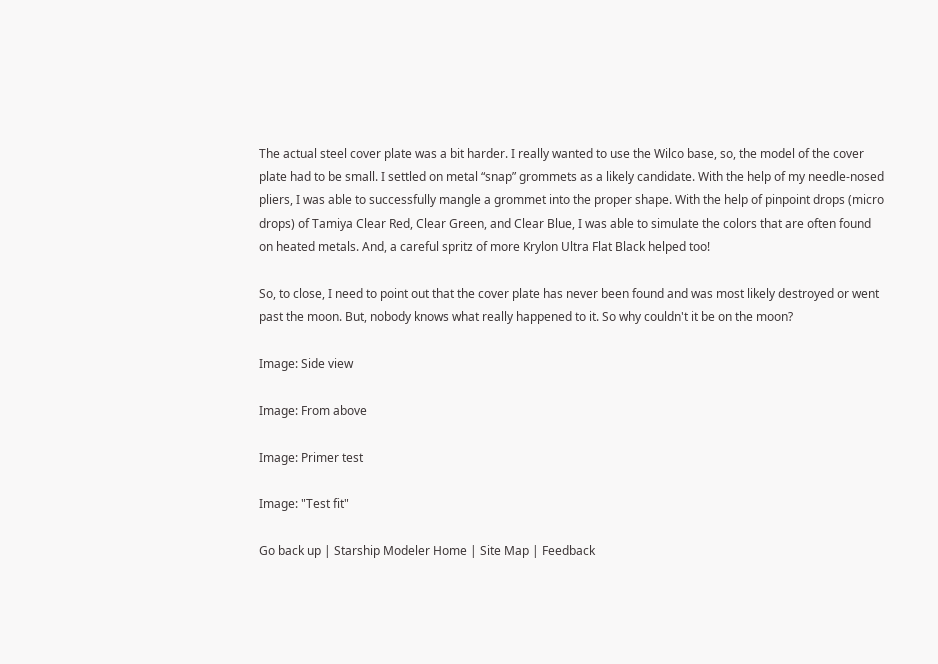The actual steel cover plate was a bit harder. I really wanted to use the Wilco base, so, the model of the cover plate had to be small. I settled on metal “snap” grommets as a likely candidate. With the help of my needle-nosed pliers, I was able to successfully mangle a grommet into the proper shape. With the help of pinpoint drops (micro drops) of Tamiya Clear Red, Clear Green, and Clear Blue, I was able to simulate the colors that are often found on heated metals. And, a careful spritz of more Krylon Ultra Flat Black helped too!

So, to close, I need to point out that the cover plate has never been found and was most likely destroyed or went past the moon. But, nobody knows what really happened to it. So why couldn't it be on the moon?

Image: Side view

Image: From above

Image: Primer test

Image: "Test fit"

Go back up | Starship Modeler Home | Site Map | Feedback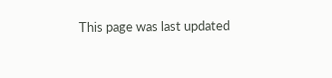This page was last updated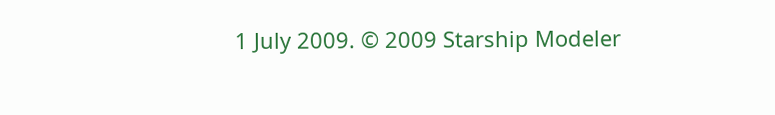1 July 2009. © 2009 Starship Modeler